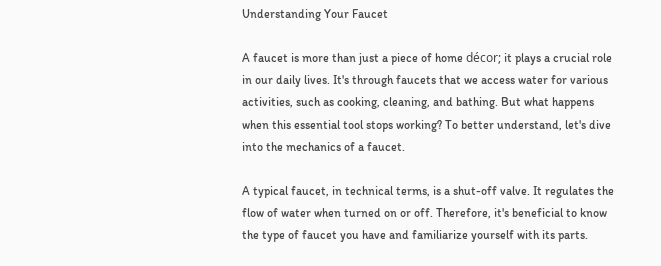Understanding Your Faucet

A faucet is more than just a piece of home décor; it plays a crucial role in our daily lives. It's through faucets that we access water for various activities, such as cooking, cleaning, and bathing. But what happens when this essential tool stops working? To better understand, let's dive into the mechanics of a faucet.

A typical faucet, in technical terms, is a shut-off valve. It regulates the flow of water when turned on or off. Therefore, it's beneficial to know the type of faucet you have and familiarize yourself with its parts.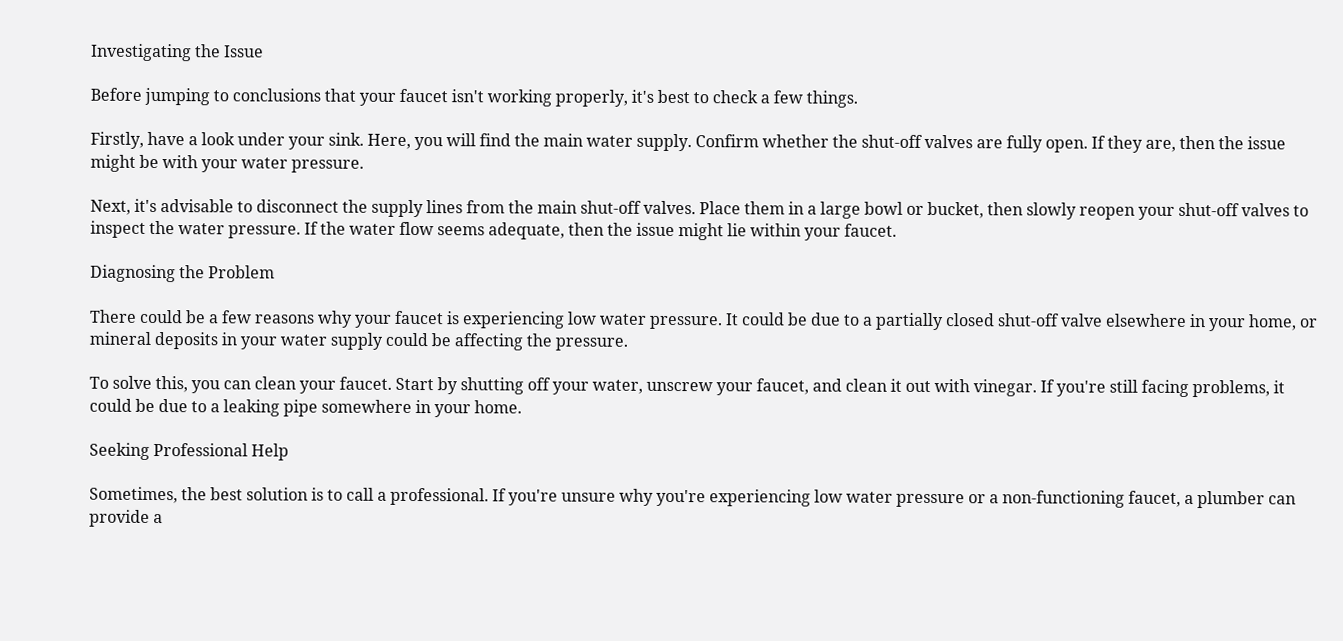Investigating the Issue

Before jumping to conclusions that your faucet isn't working properly, it's best to check a few things.

Firstly, have a look under your sink. Here, you will find the main water supply. Confirm whether the shut-off valves are fully open. If they are, then the issue might be with your water pressure.

Next, it's advisable to disconnect the supply lines from the main shut-off valves. Place them in a large bowl or bucket, then slowly reopen your shut-off valves to inspect the water pressure. If the water flow seems adequate, then the issue might lie within your faucet.

Diagnosing the Problem

There could be a few reasons why your faucet is experiencing low water pressure. It could be due to a partially closed shut-off valve elsewhere in your home, or mineral deposits in your water supply could be affecting the pressure.

To solve this, you can clean your faucet. Start by shutting off your water, unscrew your faucet, and clean it out with vinegar. If you're still facing problems, it could be due to a leaking pipe somewhere in your home.

Seeking Professional Help

Sometimes, the best solution is to call a professional. If you're unsure why you're experiencing low water pressure or a non-functioning faucet, a plumber can provide a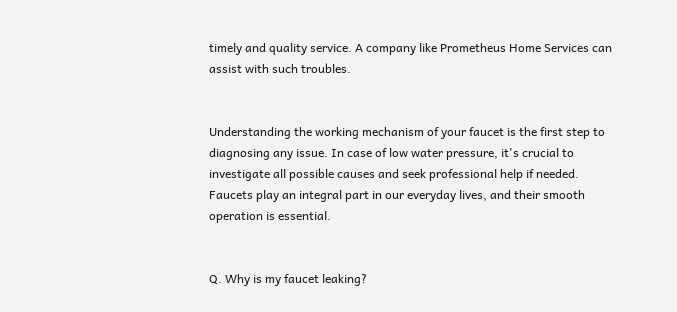timely and quality service. A company like Prometheus Home Services can assist with such troubles.


Understanding the working mechanism of your faucet is the first step to diagnosing any issue. In case of low water pressure, it's crucial to investigate all possible causes and seek professional help if needed. Faucets play an integral part in our everyday lives, and their smooth operation is essential.


Q. Why is my faucet leaking?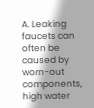A. Leaking faucets can often be caused by worn-out components, high water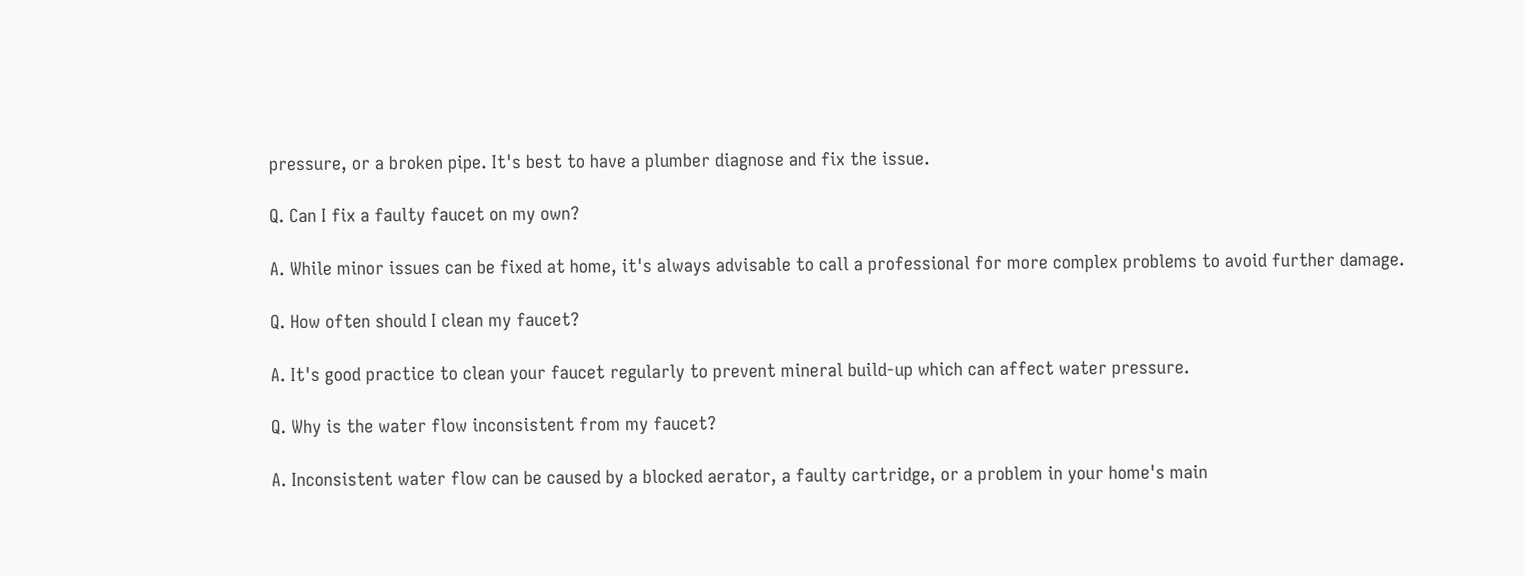pressure, or a broken pipe. It's best to have a plumber diagnose and fix the issue.

Q. Can I fix a faulty faucet on my own?

A. While minor issues can be fixed at home, it's always advisable to call a professional for more complex problems to avoid further damage.

Q. How often should I clean my faucet?

A. It's good practice to clean your faucet regularly to prevent mineral build-up which can affect water pressure.

Q. Why is the water flow inconsistent from my faucet?

A. Inconsistent water flow can be caused by a blocked aerator, a faulty cartridge, or a problem in your home's main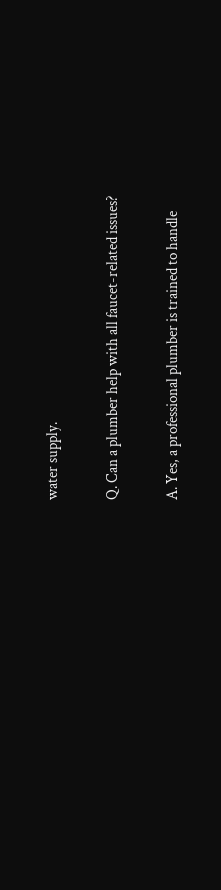water supply.

Q. Can a plumber help with all faucet-related issues?

A. Yes, a professional plumber is trained to handle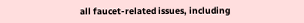all faucet-related issues, including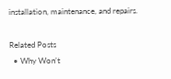installation, maintenance, and repairs.

Related Posts
  • Why Won’t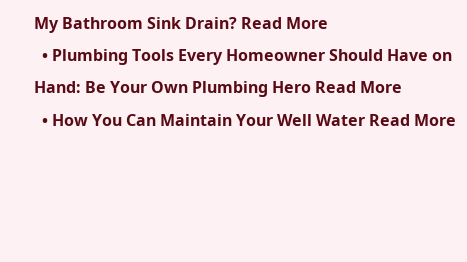My Bathroom Sink Drain? Read More
  • Plumbing Tools Every Homeowner Should Have on Hand: Be Your Own Plumbing Hero Read More
  • How You Can Maintain Your Well Water Read More